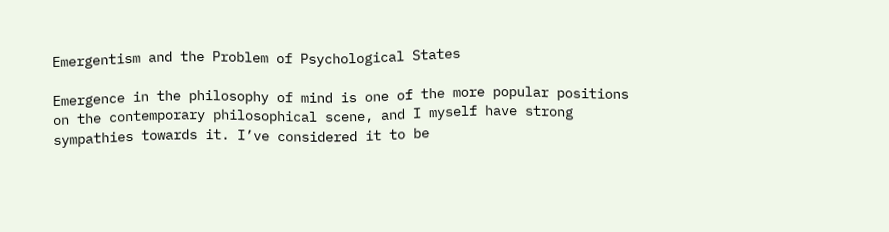Emergentism and the Problem of Psychological States

Emergence in the philosophy of mind is one of the more popular positions on the contemporary philosophical scene, and I myself have strong sympathies towards it. I’ve considered it to be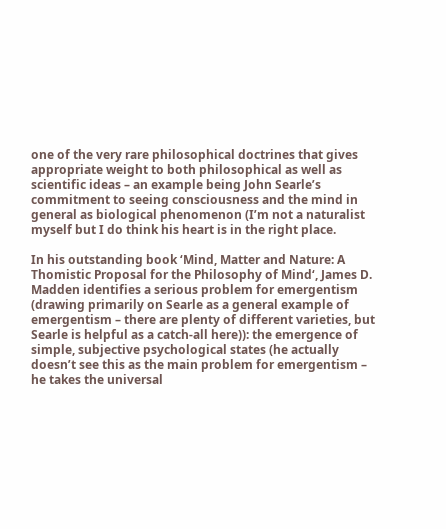one of the very rare philosophical doctrines that gives appropriate weight to both philosophical as well as scientific ideas – an example being John Searle’s commitment to seeing consciousness and the mind in general as biological phenomenon (I’m not a naturalist myself but I do think his heart is in the right place.

In his outstanding book ‘Mind, Matter and Nature: A Thomistic Proposal for the Philosophy of Mind‘, James D. Madden identifies a serious problem for emergentism (drawing primarily on Searle as a general example of emergentism – there are plenty of different varieties, but Searle is helpful as a catch-all here)): the emergence of simple, subjective psychological states (he actually doesn’t see this as the main problem for emergentism – he takes the universal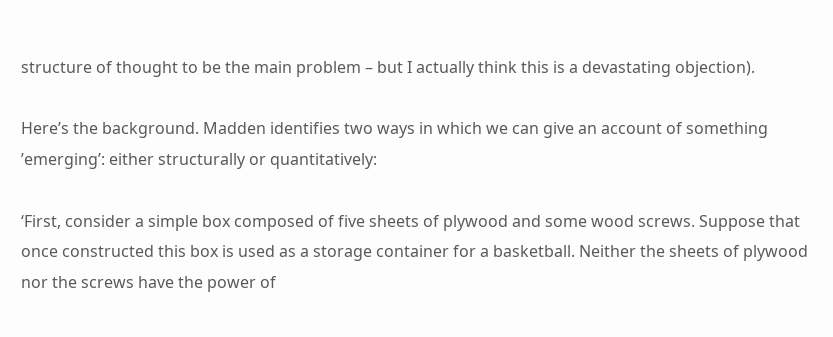structure of thought to be the main problem – but I actually think this is a devastating objection).

Here’s the background. Madden identifies two ways in which we can give an account of something ’emerging’: either structurally or quantitatively:

‘First, consider a simple box composed of five sheets of plywood and some wood screws. Suppose that once constructed this box is used as a storage container for a basketball. Neither the sheets of plywood nor the screws have the power of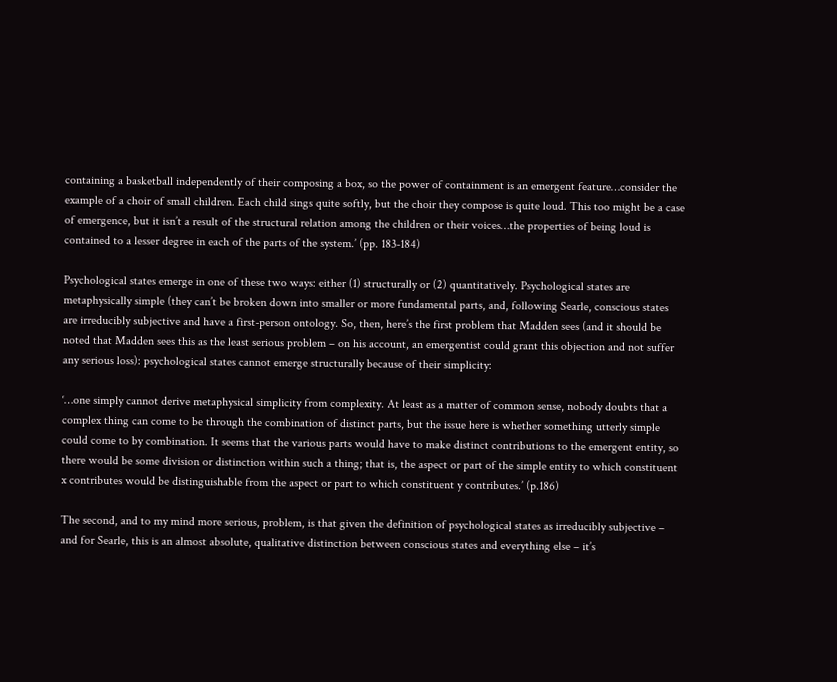containing a basketball independently of their composing a box, so the power of containment is an emergent feature…consider the example of a choir of small children. Each child sings quite softly, but the choir they compose is quite loud. This too might be a case of emergence, but it isn’t a result of the structural relation among the children or their voices…the properties of being loud is contained to a lesser degree in each of the parts of the system.’ (pp. 183-184)

Psychological states emerge in one of these two ways: either (1) structurally or (2) quantitatively. Psychological states are metaphysically simple (they can’t be broken down into smaller or more fundamental parts, and, following Searle, conscious states are irreducibly subjective and have a first-person ontology. So, then, here’s the first problem that Madden sees (and it should be noted that Madden sees this as the least serious problem – on his account, an emergentist could grant this objection and not suffer any serious loss): psychological states cannot emerge structurally because of their simplicity:

‘…one simply cannot derive metaphysical simplicity from complexity. At least as a matter of common sense, nobody doubts that a complex thing can come to be through the combination of distinct parts, but the issue here is whether something utterly simple could come to by combination. It seems that the various parts would have to make distinct contributions to the emergent entity, so there would be some division or distinction within such a thing; that is, the aspect or part of the simple entity to which constituent x contributes would be distinguishable from the aspect or part to which constituent y contributes.’ (p.186)

The second, and to my mind more serious, problem, is that given the definition of psychological states as irreducibly subjective – and for Searle, this is an almost absolute, qualitative distinction between conscious states and everything else – it’s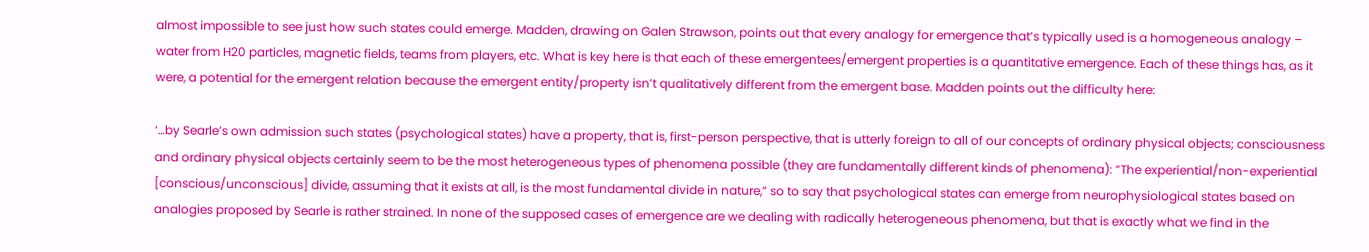almost impossible to see just how such states could emerge. Madden, drawing on Galen Strawson, points out that every analogy for emergence that’s typically used is a homogeneous analogy – water from H20 particles, magnetic fields, teams from players, etc. What is key here is that each of these emergentees/emergent properties is a quantitative emergence. Each of these things has, as it were, a potential for the emergent relation because the emergent entity/property isn’t qualitatively different from the emergent base. Madden points out the difficulty here:

‘…by Searle’s own admission such states (psychological states) have a property, that is, first-person perspective, that is utterly foreign to all of our concepts of ordinary physical objects; consciousness and ordinary physical objects certainly seem to be the most heterogeneous types of phenomena possible (they are fundamentally different kinds of phenomena): “The experiential/non-experiential [conscious/unconscious] divide, assuming that it exists at all, is the most fundamental divide in nature,” so to say that psychological states can emerge from neurophysiological states based on analogies proposed by Searle is rather strained. In none of the supposed cases of emergence are we dealing with radically heterogeneous phenomena, but that is exactly what we find in the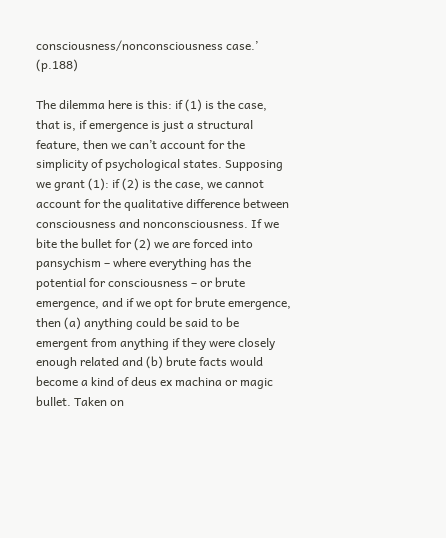consciousness/nonconsciousness case.’ (p.188)

The dilemma here is this: if (1) is the case, that is, if emergence is just a structural feature, then we can’t account for the simplicity of psychological states. Supposing we grant (1): if (2) is the case, we cannot account for the qualitative difference between consciousness and nonconsciousness. If we bite the bullet for (2) we are forced into pansychism – where everything has the potential for consciousness – or brute emergence, and if we opt for brute emergence, then (a) anything could be said to be emergent from anything if they were closely enough related and (b) brute facts would become a kind of deus ex machina or magic bullet. Taken on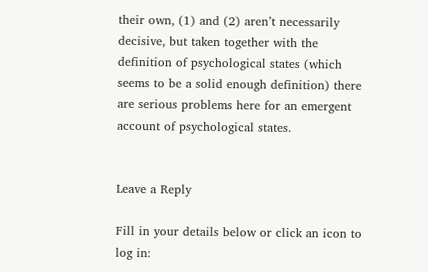their own, (1) and (2) aren’t necessarily decisive, but taken together with the definition of psychological states (which seems to be a solid enough definition) there are serious problems here for an emergent account of psychological states.


Leave a Reply

Fill in your details below or click an icon to log in: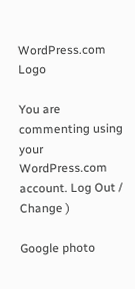WordPress.com Logo

You are commenting using your WordPress.com account. Log Out /  Change )

Google photo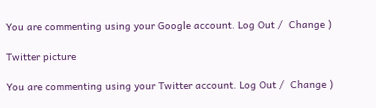You are commenting using your Google account. Log Out /  Change )

Twitter picture

You are commenting using your Twitter account. Log Out /  Change )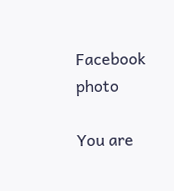Facebook photo

You are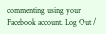commenting using your Facebook account. Log Out /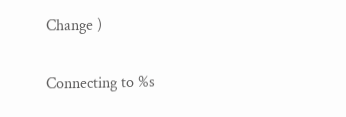Change )

Connecting to %s